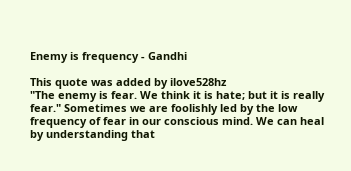Enemy is frequency - Gandhi

This quote was added by ilove528hz
"The enemy is fear. We think it is hate; but it is really fear." Sometimes we are foolishly led by the low frequency of fear in our conscious mind. We can heal by understanding that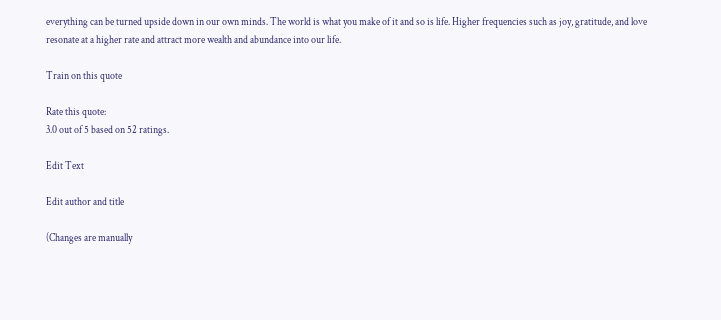everything can be turned upside down in our own minds. The world is what you make of it and so is life. Higher frequencies such as joy, gratitude, and love resonate at a higher rate and attract more wealth and abundance into our life.

Train on this quote

Rate this quote:
3.0 out of 5 based on 52 ratings.

Edit Text

Edit author and title

(Changes are manually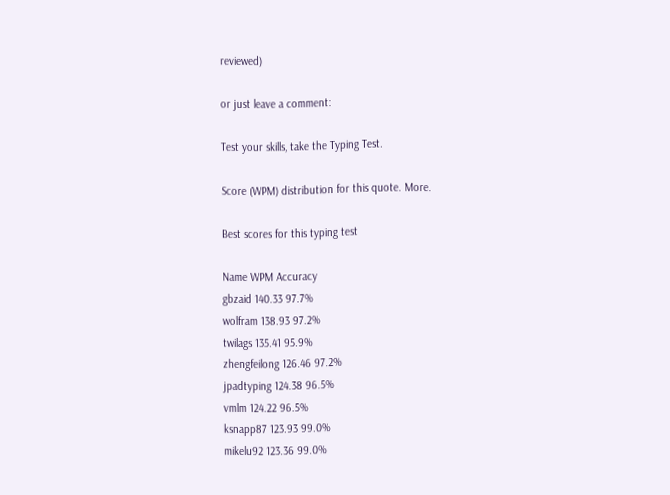reviewed)

or just leave a comment:

Test your skills, take the Typing Test.

Score (WPM) distribution for this quote. More.

Best scores for this typing test

Name WPM Accuracy
gbzaid 140.33 97.7%
wolfram 138.93 97.2%
twilags 135.41 95.9%
zhengfeilong 126.46 97.2%
jpadtyping 124.38 96.5%
vmlm 124.22 96.5%
ksnapp87 123.93 99.0%
mikelu92 123.36 99.0%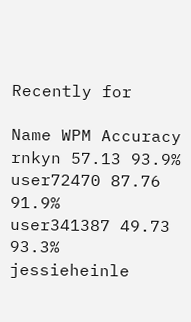Recently for

Name WPM Accuracy
rnkyn 57.13 93.9%
user72470 87.76 91.9%
user341387 49.73 93.3%
jessieheinle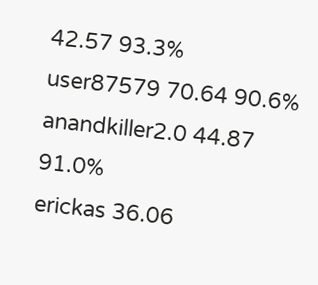42.57 93.3%
user87579 70.64 90.6%
anandkiller2.0 44.87 91.0%
erickas 36.06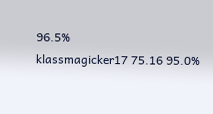96.5%
klassmagicker17 75.16 95.0%